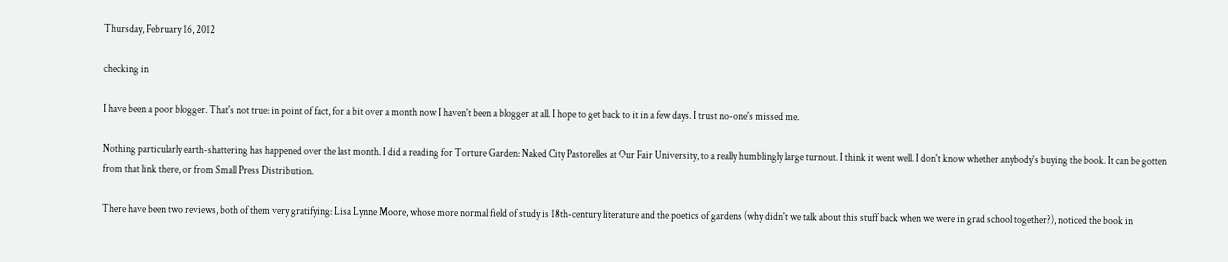Thursday, February 16, 2012

checking in

I have been a poor blogger. That's not true: in point of fact, for a bit over a month now I haven't been a blogger at all. I hope to get back to it in a few days. I trust no-one's missed me.

Nothing particularly earth-shattering has happened over the last month. I did a reading for Torture Garden: Naked City Pastorelles at Our Fair University, to a really humblingly large turnout. I think it went well. I don't know whether anybody's buying the book. It can be gotten from that link there, or from Small Press Distribution.

There have been two reviews, both of them very gratifying: Lisa Lynne Moore, whose more normal field of study is 18th-century literature and the poetics of gardens (why didn't we talk about this stuff back when we were in grad school together?), noticed the book in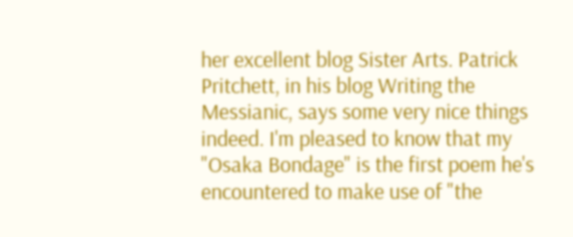her excellent blog Sister Arts. Patrick Pritchett, in his blog Writing the Messianic, says some very nice things indeed. I'm pleased to know that my "Osaka Bondage" is the first poem he's encountered to make use of "the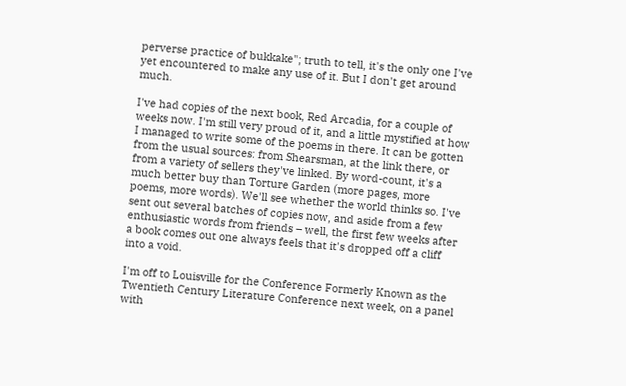perverse practice of bukkake"; truth to tell, it's the only one I've yet encountered to make any use of it. But I don't get around much.

I've had copies of the next book, Red Arcadia, for a couple of weeks now. I'm still very proud of it, and a little mystified at how I managed to write some of the poems in there. It can be gotten from the usual sources: from Shearsman, at the link there, or from a variety of sellers they've linked. By word-count, it's a much better buy than Torture Garden (more pages, more poems, more words). We'll see whether the world thinks so. I've sent out several batches of copies now, and aside from a few enthusiastic words from friends – well, the first few weeks after a book comes out one always feels that it's dropped off a cliff into a void.

I'm off to Louisville for the Conference Formerly Known as the Twentieth Century Literature Conference next week, on a panel with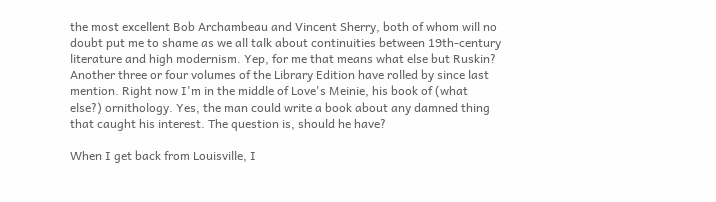the most excellent Bob Archambeau and Vincent Sherry, both of whom will no doubt put me to shame as we all talk about continuities between 19th-century literature and high modernism. Yep, for me that means what else but Ruskin? Another three or four volumes of the Library Edition have rolled by since last mention. Right now I'm in the middle of Love's Meinie, his book of (what else?) ornithology. Yes, the man could write a book about any damned thing that caught his interest. The question is, should he have?

When I get back from Louisville, I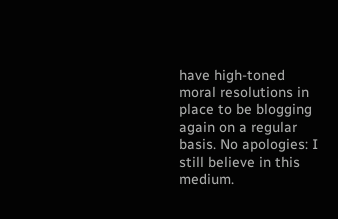have high-toned moral resolutions in place to be blogging again on a regular basis. No apologies: I still believe in this medium.